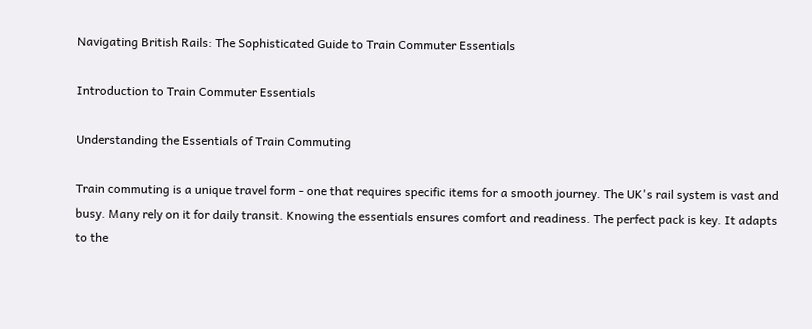Navigating British Rails: The Sophisticated Guide to Train Commuter Essentials

Introduction to Train Commuter Essentials

Understanding the Essentials of Train Commuting

Train commuting is a unique travel form - one that requires specific items for a smooth journey. The UK's rail system is vast and busy. Many rely on it for daily transit. Knowing the essentials ensures comfort and readiness. The perfect pack is key. It adapts to the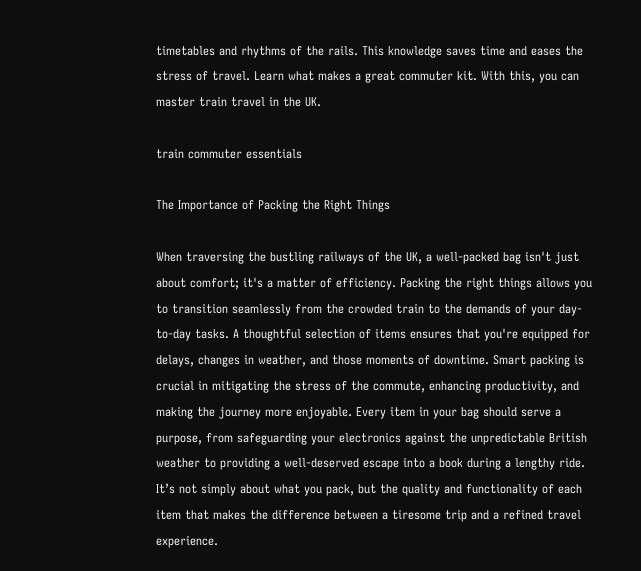timetables and rhythms of the rails. This knowledge saves time and eases the stress of travel. Learn what makes a great commuter kit. With this, you can master train travel in the UK.

train commuter essentials

The Importance of Packing the Right Things

When traversing the bustling railways of the UK, a well-packed bag isn't just about comfort; it's a matter of efficiency. Packing the right things allows you to transition seamlessly from the crowded train to the demands of your day-to-day tasks. A thoughtful selection of items ensures that you're equipped for delays, changes in weather, and those moments of downtime. Smart packing is crucial in mitigating the stress of the commute, enhancing productivity, and making the journey more enjoyable. Every item in your bag should serve a purpose, from safeguarding your electronics against the unpredictable British weather to providing a well-deserved escape into a book during a lengthy ride. It’s not simply about what you pack, but the quality and functionality of each item that makes the difference between a tiresome trip and a refined travel experience.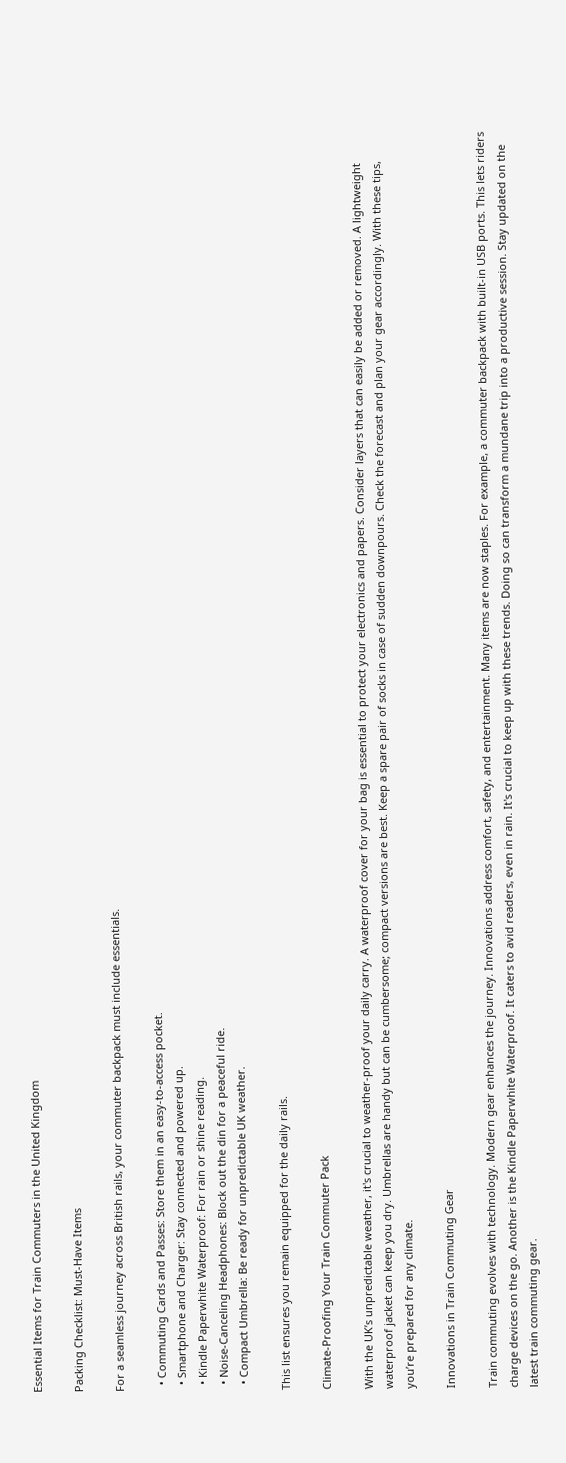Essential Items for Train Commuters in the United Kingdom

Packing Checklist: Must-Have Items

For a seamless journey across British rails, your commuter backpack must include essentials.

  • Commuting Cards and Passes: Store them in an easy-to-access pocket.
  • Smartphone and Charger: Stay connected and powered up.
  • Kindle Paperwhite Waterproof: For rain or shine reading.
  • Noise-Canceling Headphones: Block out the din for a peaceful ride.
  • Compact Umbrella: Be ready for unpredictable UK weather.

This list ensures you remain equipped for the daily rails.

Climate-Proofing Your Train Commuter Pack

With the UK’s unpredictable weather, it's crucial to weather-proof your daily carry. A waterproof cover for your bag is essential to protect your electronics and papers. Consider layers that can easily be added or removed. A lightweight waterproof jacket can keep you dry. Umbrellas are handy but can be cumbersome; compact versions are best. Keep a spare pair of socks in case of sudden downpours. Check the forecast and plan your gear accordingly. With these tips, you’re prepared for any climate.

Innovations in Train Commuting Gear

Train commuting evolves with technology. Modern gear enhances the journey. Innovations address comfort, safety, and entertainment. Many items are now staples. For example, a commuter backpack with built-in USB ports. This lets riders charge devices on the go. Another is the Kindle Paperwhite Waterproof. It caters to avid readers, even in rain. It's crucial to keep up with these trends. Doing so can transform a mundane trip into a productive session. Stay updated on the latest train commuting gear.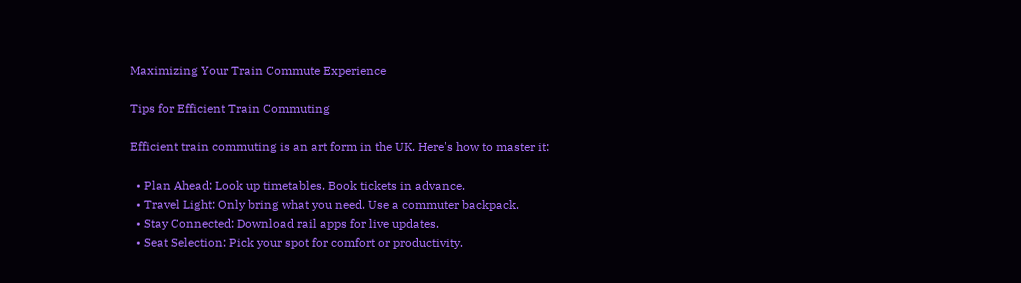Maximizing Your Train Commute Experience

Tips for Efficient Train Commuting

Efficient train commuting is an art form in the UK. Here's how to master it:

  • Plan Ahead: Look up timetables. Book tickets in advance.
  • Travel Light: Only bring what you need. Use a commuter backpack.
  • Stay Connected: Download rail apps for live updates.
  • Seat Selection: Pick your spot for comfort or productivity.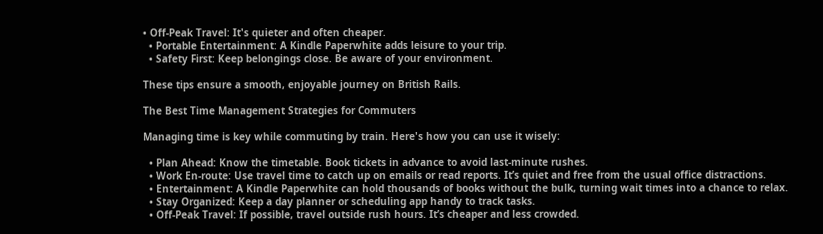• Off-Peak Travel: It's quieter and often cheaper.
  • Portable Entertainment: A Kindle Paperwhite adds leisure to your trip.
  • Safety First: Keep belongings close. Be aware of your environment.

These tips ensure a smooth, enjoyable journey on British Rails.

The Best Time Management Strategies for Commuters

Managing time is key while commuting by train. Here's how you can use it wisely:

  • Plan Ahead: Know the timetable. Book tickets in advance to avoid last-minute rushes.
  • Work En-route: Use travel time to catch up on emails or read reports. It’s quiet and free from the usual office distractions.
  • Entertainment: A Kindle Paperwhite can hold thousands of books without the bulk, turning wait times into a chance to relax.
  • Stay Organized: Keep a day planner or scheduling app handy to track tasks.
  • Off-Peak Travel: If possible, travel outside rush hours. It’s cheaper and less crowded.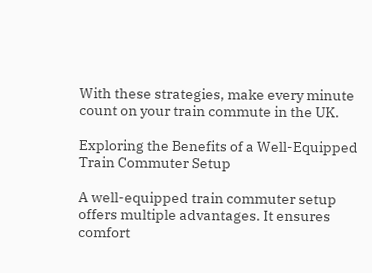With these strategies, make every minute count on your train commute in the UK.

Exploring the Benefits of a Well-Equipped Train Commuter Setup

A well-equipped train commuter setup offers multiple advantages. It ensures comfort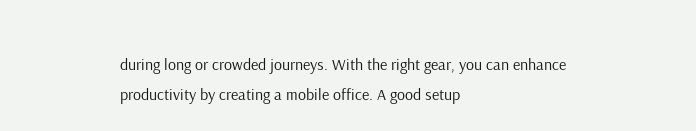during long or crowded journeys. With the right gear, you can enhance productivity by creating a mobile office. A good setup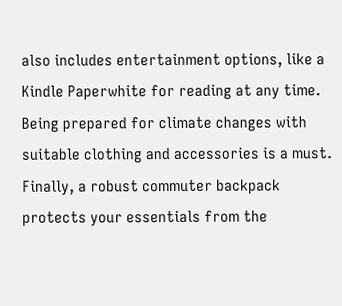also includes entertainment options, like a Kindle Paperwhite for reading at any time. Being prepared for climate changes with suitable clothing and accessories is a must. Finally, a robust commuter backpack protects your essentials from the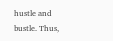hustle and bustle. Thus,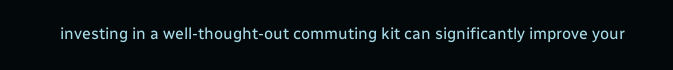investing in a well-thought-out commuting kit can significantly improve your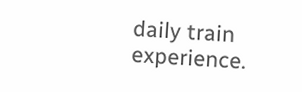daily train experience.